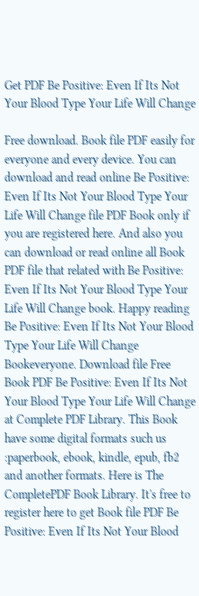Get PDF Be Positive: Even If Its Not Your Blood Type Your Life Will Change

Free download. Book file PDF easily for everyone and every device. You can download and read online Be Positive: Even If Its Not Your Blood Type Your Life Will Change file PDF Book only if you are registered here. And also you can download or read online all Book PDF file that related with Be Positive: Even If Its Not Your Blood Type Your Life Will Change book. Happy reading Be Positive: Even If Its Not Your Blood Type Your Life Will Change Bookeveryone. Download file Free Book PDF Be Positive: Even If Its Not Your Blood Type Your Life Will Change at Complete PDF Library. This Book have some digital formats such us :paperbook, ebook, kindle, epub, fb2 and another formats. Here is The CompletePDF Book Library. It's free to register here to get Book file PDF Be Positive: Even If Its Not Your Blood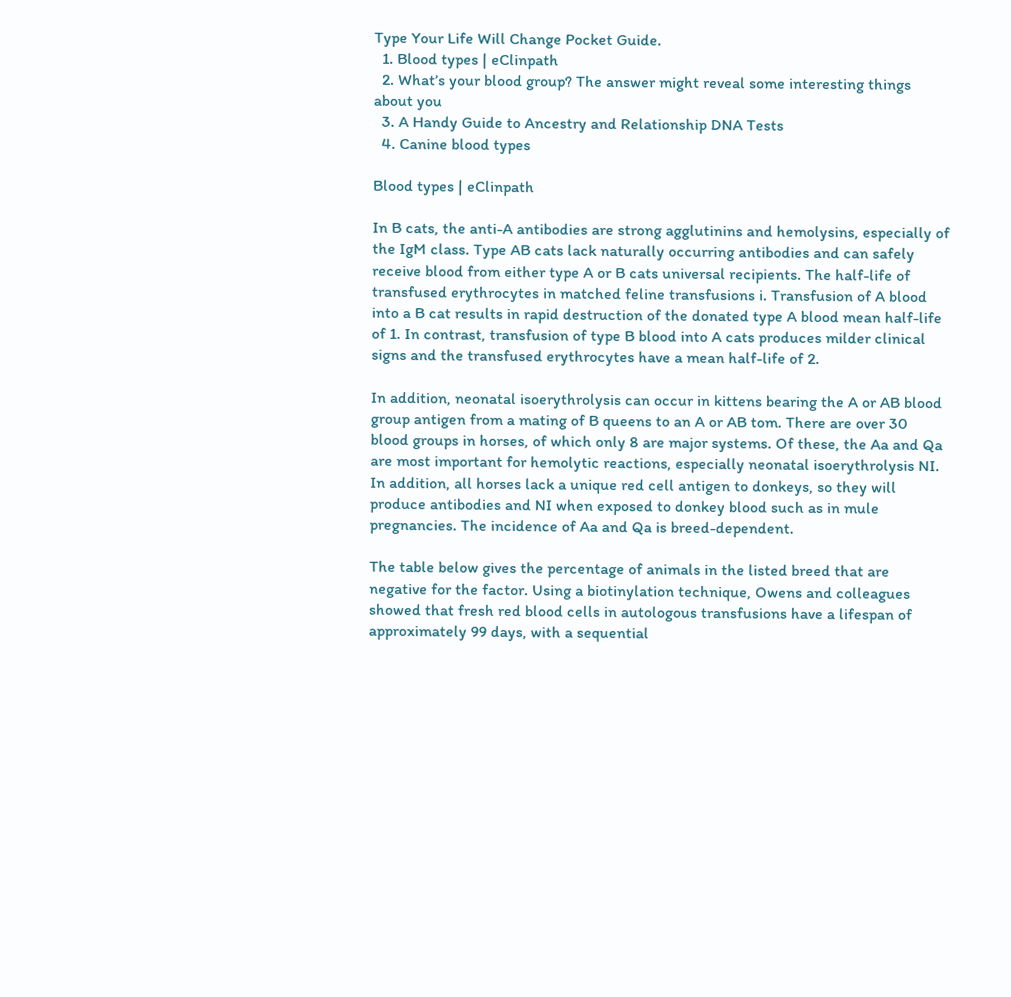Type Your Life Will Change Pocket Guide.
  1. Blood types | eClinpath
  2. What’s your blood group? The answer might reveal some interesting things about you
  3. A Handy Guide to Ancestry and Relationship DNA Tests
  4. Canine blood types

Blood types | eClinpath

In B cats, the anti-A antibodies are strong agglutinins and hemolysins, especially of the IgM class. Type AB cats lack naturally occurring antibodies and can safely receive blood from either type A or B cats universal recipients. The half-life of transfused erythrocytes in matched feline transfusions i. Transfusion of A blood into a B cat results in rapid destruction of the donated type A blood mean half-life of 1. In contrast, transfusion of type B blood into A cats produces milder clinical signs and the transfused erythrocytes have a mean half-life of 2.

In addition, neonatal isoerythrolysis can occur in kittens bearing the A or AB blood group antigen from a mating of B queens to an A or AB tom. There are over 30 blood groups in horses, of which only 8 are major systems. Of these, the Aa and Qa are most important for hemolytic reactions, especially neonatal isoerythrolysis NI. In addition, all horses lack a unique red cell antigen to donkeys, so they will produce antibodies and NI when exposed to donkey blood such as in mule pregnancies. The incidence of Aa and Qa is breed-dependent.

The table below gives the percentage of animals in the listed breed that are negative for the factor. Using a biotinylation technique, Owens and colleagues showed that fresh red blood cells in autologous transfusions have a lifespan of approximately 99 days, with a sequential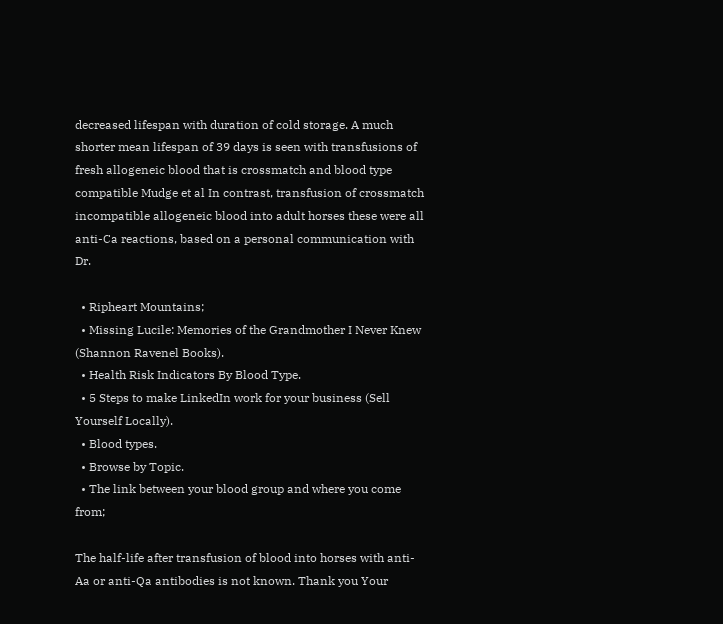decreased lifespan with duration of cold storage. A much shorter mean lifespan of 39 days is seen with transfusions of fresh allogeneic blood that is crossmatch and blood type compatible Mudge et al In contrast, transfusion of crossmatch incompatible allogeneic blood into adult horses these were all anti-Ca reactions, based on a personal communication with Dr.

  • Ripheart Mountains;
  • Missing Lucile: Memories of the Grandmother I Never Knew (Shannon Ravenel Books).
  • Health Risk Indicators By Blood Type.
  • 5 Steps to make LinkedIn work for your business (Sell Yourself Locally).
  • Blood types.
  • Browse by Topic.
  • The link between your blood group and where you come from;

The half-life after transfusion of blood into horses with anti-Aa or anti-Qa antibodies is not known. Thank you Your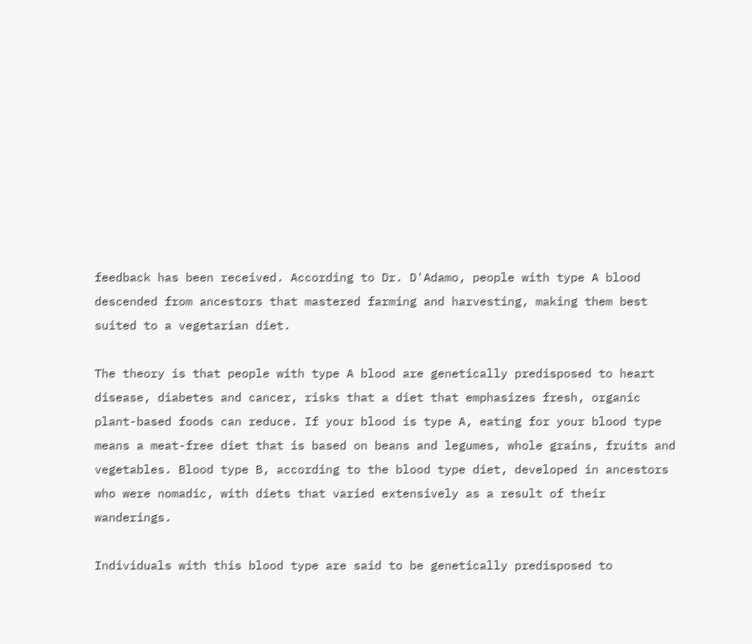feedback has been received. According to Dr. D'Adamo, people with type A blood descended from ancestors that mastered farming and harvesting, making them best suited to a vegetarian diet.

The theory is that people with type A blood are genetically predisposed to heart disease, diabetes and cancer, risks that a diet that emphasizes fresh, organic plant-based foods can reduce. If your blood is type A, eating for your blood type means a meat-free diet that is based on beans and legumes, whole grains, fruits and vegetables. Blood type B, according to the blood type diet, developed in ancestors who were nomadic, with diets that varied extensively as a result of their wanderings.

Individuals with this blood type are said to be genetically predisposed to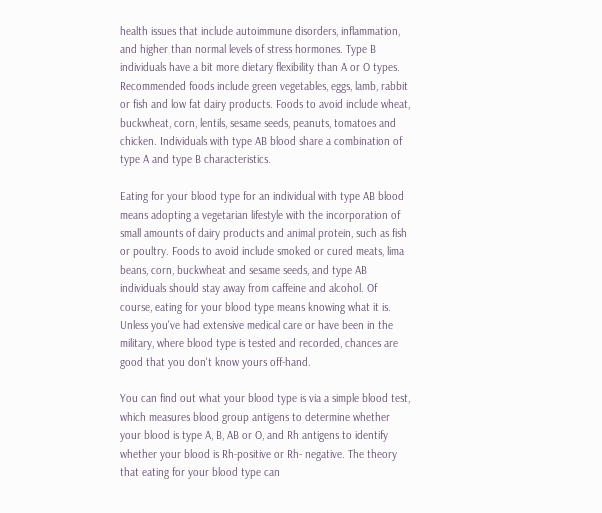health issues that include autoimmune disorders, inflammation, and higher than normal levels of stress hormones. Type B individuals have a bit more dietary flexibility than A or O types. Recommended foods include green vegetables, eggs, lamb, rabbit or fish and low fat dairy products. Foods to avoid include wheat, buckwheat, corn, lentils, sesame seeds, peanuts, tomatoes and chicken. Individuals with type AB blood share a combination of type A and type B characteristics.

Eating for your blood type for an individual with type AB blood means adopting a vegetarian lifestyle with the incorporation of small amounts of dairy products and animal protein, such as fish or poultry. Foods to avoid include smoked or cured meats, lima beans, corn, buckwheat and sesame seeds, and type AB individuals should stay away from caffeine and alcohol. Of course, eating for your blood type means knowing what it is. Unless you've had extensive medical care or have been in the military, where blood type is tested and recorded, chances are good that you don't know yours off-hand.

You can find out what your blood type is via a simple blood test, which measures blood group antigens to determine whether your blood is type A, B, AB or O, and Rh antigens to identify whether your blood is Rh-positive or Rh- negative. The theory that eating for your blood type can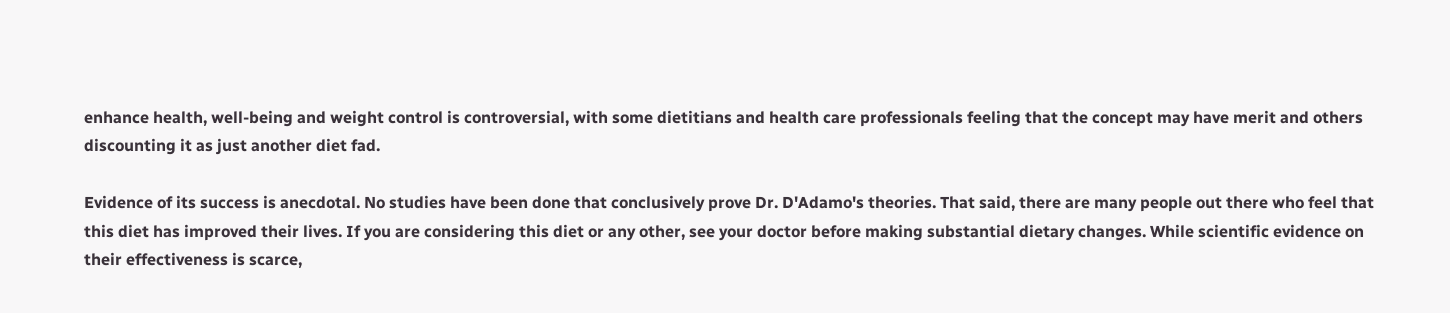enhance health, well-being and weight control is controversial, with some dietitians and health care professionals feeling that the concept may have merit and others discounting it as just another diet fad.

Evidence of its success is anecdotal. No studies have been done that conclusively prove Dr. D'Adamo's theories. That said, there are many people out there who feel that this diet has improved their lives. If you are considering this diet or any other, see your doctor before making substantial dietary changes. While scientific evidence on their effectiveness is scarce,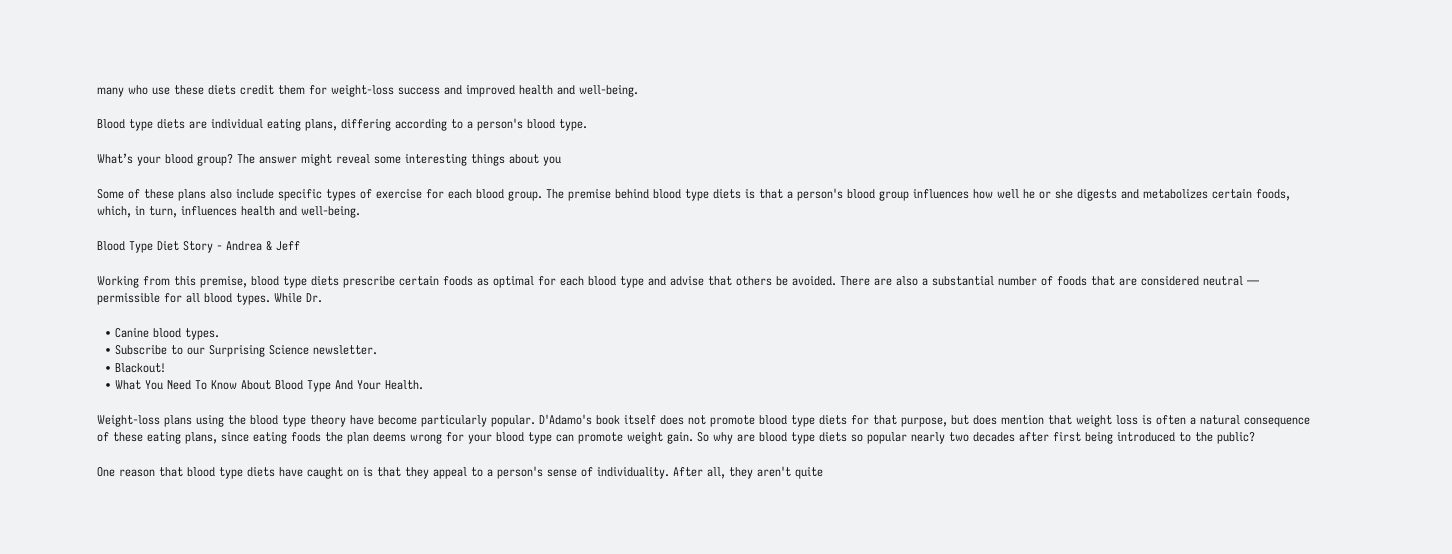many who use these diets credit them for weight-loss success and improved health and well-being.

Blood type diets are individual eating plans, differing according to a person's blood type.

What’s your blood group? The answer might reveal some interesting things about you

Some of these plans also include specific types of exercise for each blood group. The premise behind blood type diets is that a person's blood group influences how well he or she digests and metabolizes certain foods, which, in turn, influences health and well-being.

Blood Type Diet Story - Andrea & Jeff

Working from this premise, blood type diets prescribe certain foods as optimal for each blood type and advise that others be avoided. There are also a substantial number of foods that are considered neutral — permissible for all blood types. While Dr.

  • Canine blood types.
  • Subscribe to our Surprising Science newsletter.
  • Blackout!
  • What You Need To Know About Blood Type And Your Health.

Weight-loss plans using the blood type theory have become particularly popular. D'Adamo's book itself does not promote blood type diets for that purpose, but does mention that weight loss is often a natural consequence of these eating plans, since eating foods the plan deems wrong for your blood type can promote weight gain. So why are blood type diets so popular nearly two decades after first being introduced to the public?

One reason that blood type diets have caught on is that they appeal to a person's sense of individuality. After all, they aren't quite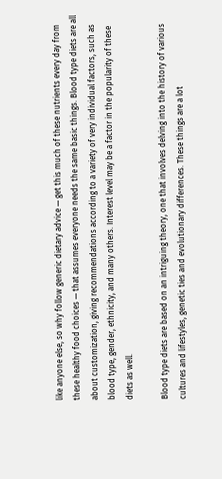like anyone else, so why follow generic dietary advice — get this much of these nutrients every day from these healthy food choices — that assumes everyone needs the same basic things. Blood type diets are all about customization, giving recommendations according to a variety of very individual factors, such as blood type, gender, ethnicity, and many others. Interest level may be a factor in the popularity of these diets as well.

Blood type diets are based on an intriguing theory, one that involves delving into the history of various cultures and lifestyles, genetic ties and evolutionary differences. These things are a lot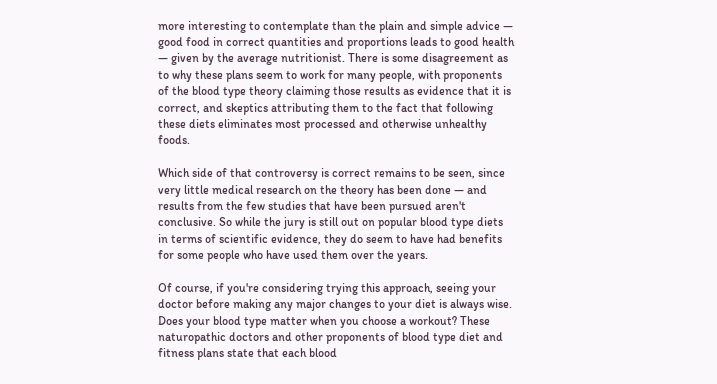more interesting to contemplate than the plain and simple advice — good food in correct quantities and proportions leads to good health — given by the average nutritionist. There is some disagreement as to why these plans seem to work for many people, with proponents of the blood type theory claiming those results as evidence that it is correct, and skeptics attributing them to the fact that following these diets eliminates most processed and otherwise unhealthy foods.

Which side of that controversy is correct remains to be seen, since very little medical research on the theory has been done — and results from the few studies that have been pursued aren't conclusive. So while the jury is still out on popular blood type diets in terms of scientific evidence, they do seem to have had benefits for some people who have used them over the years.

Of course, if you're considering trying this approach, seeing your doctor before making any major changes to your diet is always wise. Does your blood type matter when you choose a workout? These naturopathic doctors and other proponents of blood type diet and fitness plans state that each blood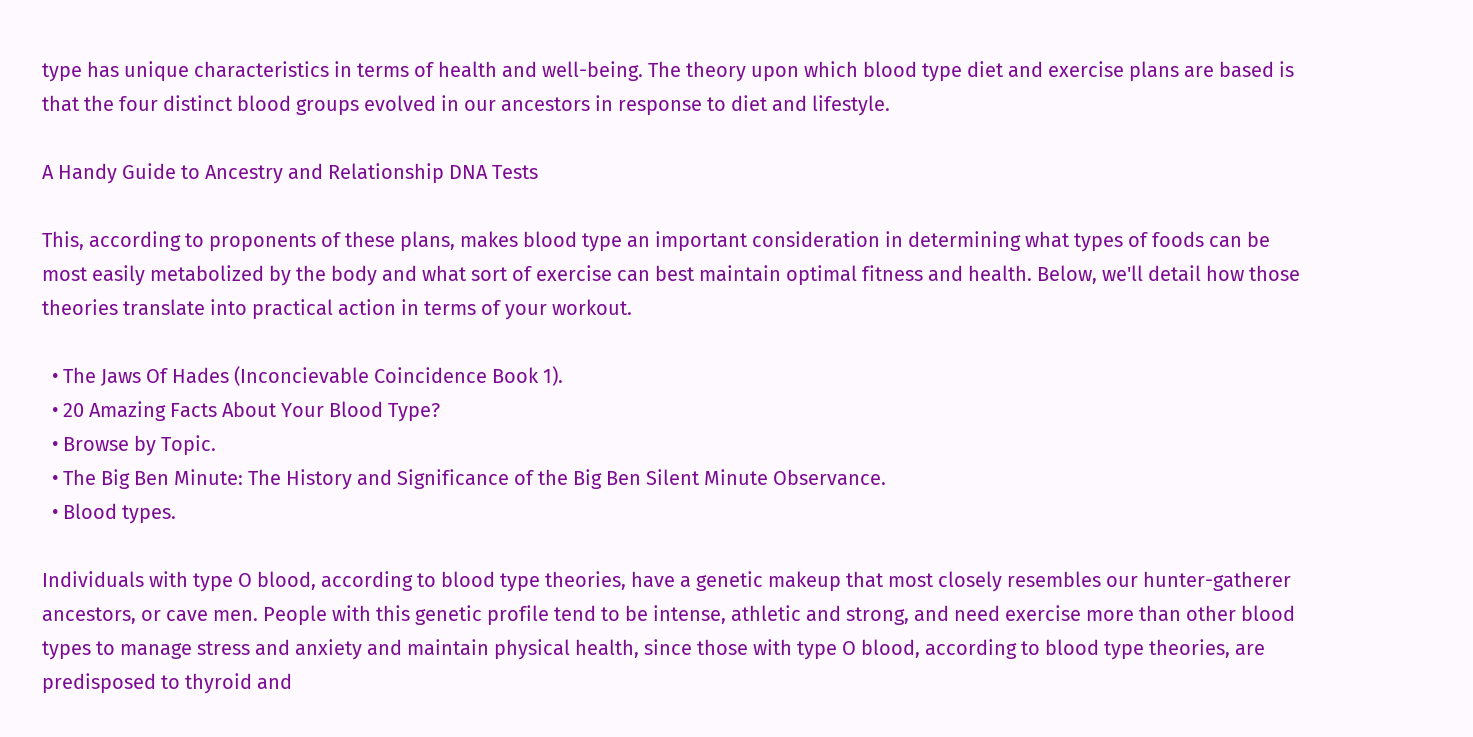type has unique characteristics in terms of health and well-being. The theory upon which blood type diet and exercise plans are based is that the four distinct blood groups evolved in our ancestors in response to diet and lifestyle.

A Handy Guide to Ancestry and Relationship DNA Tests

This, according to proponents of these plans, makes blood type an important consideration in determining what types of foods can be most easily metabolized by the body and what sort of exercise can best maintain optimal fitness and health. Below, we'll detail how those theories translate into practical action in terms of your workout.

  • The Jaws Of Hades (Inconcievable Coincidence Book 1).
  • 20 Amazing Facts About Your Blood Type?
  • Browse by Topic.
  • The Big Ben Minute: The History and Significance of the Big Ben Silent Minute Observance.
  • Blood types.

Individuals with type O blood, according to blood type theories, have a genetic makeup that most closely resembles our hunter-gatherer ancestors, or cave men. People with this genetic profile tend to be intense, athletic and strong, and need exercise more than other blood types to manage stress and anxiety and maintain physical health, since those with type O blood, according to blood type theories, are predisposed to thyroid and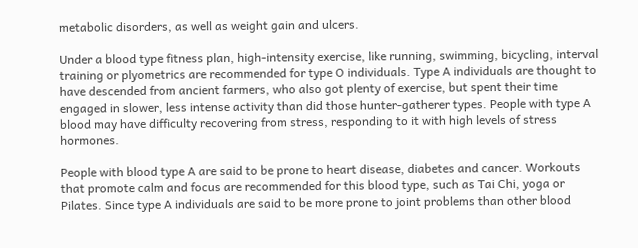metabolic disorders, as well as weight gain and ulcers.

Under a blood type fitness plan, high-intensity exercise, like running, swimming, bicycling, interval training or plyometrics are recommended for type O individuals. Type A individuals are thought to have descended from ancient farmers, who also got plenty of exercise, but spent their time engaged in slower, less intense activity than did those hunter-gatherer types. People with type A blood may have difficulty recovering from stress, responding to it with high levels of stress hormones.

People with blood type A are said to be prone to heart disease, diabetes and cancer. Workouts that promote calm and focus are recommended for this blood type, such as Tai Chi, yoga or Pilates. Since type A individuals are said to be more prone to joint problems than other blood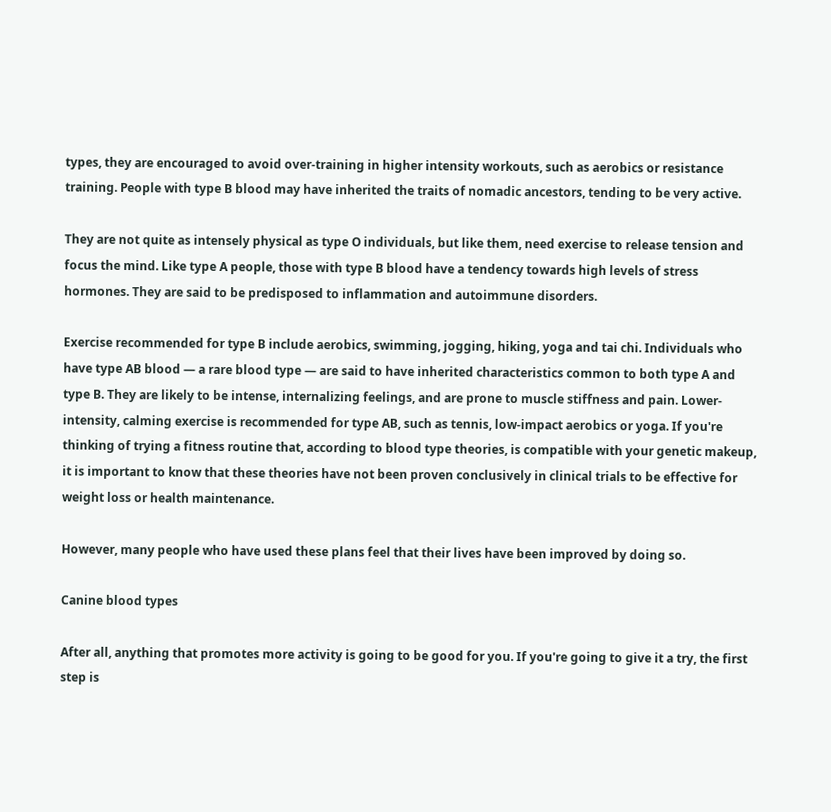types, they are encouraged to avoid over-training in higher intensity workouts, such as aerobics or resistance training. People with type B blood may have inherited the traits of nomadic ancestors, tending to be very active.

They are not quite as intensely physical as type O individuals, but like them, need exercise to release tension and focus the mind. Like type A people, those with type B blood have a tendency towards high levels of stress hormones. They are said to be predisposed to inflammation and autoimmune disorders.

Exercise recommended for type B include aerobics, swimming, jogging, hiking, yoga and tai chi. Individuals who have type AB blood — a rare blood type — are said to have inherited characteristics common to both type A and type B. They are likely to be intense, internalizing feelings, and are prone to muscle stiffness and pain. Lower-intensity, calming exercise is recommended for type AB, such as tennis, low-impact aerobics or yoga. If you're thinking of trying a fitness routine that, according to blood type theories, is compatible with your genetic makeup, it is important to know that these theories have not been proven conclusively in clinical trials to be effective for weight loss or health maintenance.

However, many people who have used these plans feel that their lives have been improved by doing so.

Canine blood types

After all, anything that promotes more activity is going to be good for you. If you're going to give it a try, the first step is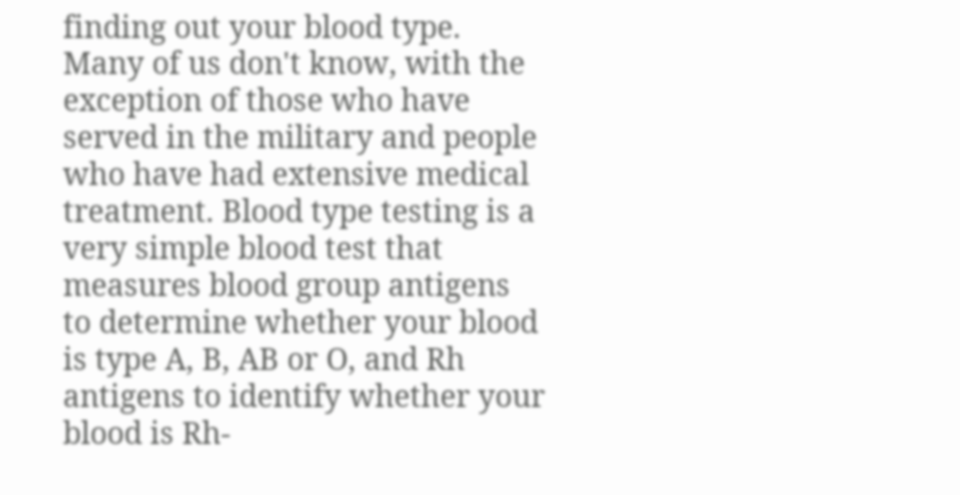finding out your blood type. Many of us don't know, with the exception of those who have served in the military and people who have had extensive medical treatment. Blood type testing is a very simple blood test that measures blood group antigens to determine whether your blood is type A, B, AB or O, and Rh antigens to identify whether your blood is Rh-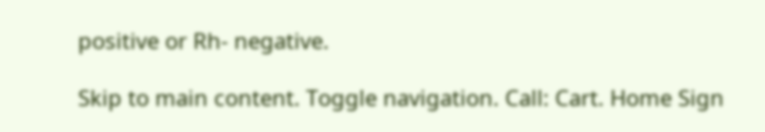positive or Rh- negative.

Skip to main content. Toggle navigation. Call: Cart. Home Sign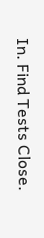In. Find Tests Close.